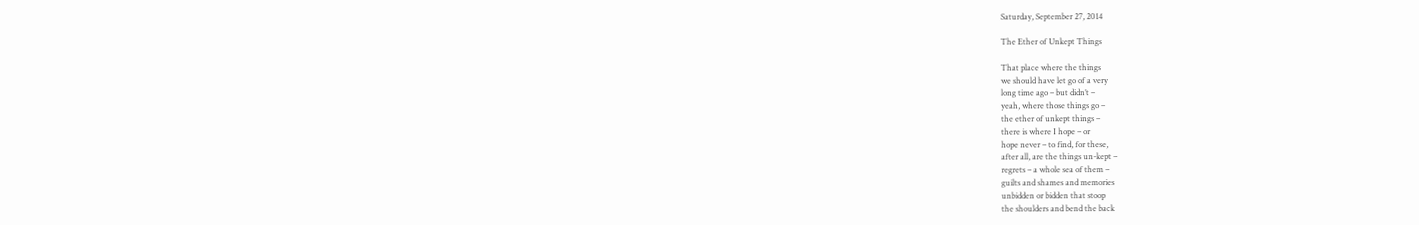Saturday, September 27, 2014

The Ether of Unkept Things

That place where the things
we should have let go of a very
long time ago – but didn’t –
yeah, where those things go –
the ether of unkept things –
there is where I hope – or
hope never – to find, for these,
after all, are the things un-kept –
regrets – a whole sea of them –
guilts and shames and memories
unbidden or bidden that stoop
the shoulders and bend the back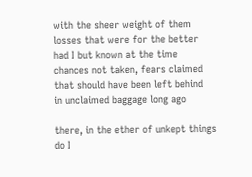with the sheer weight of them
losses that were for the better
had I but known at the time
chances not taken, fears claimed
that should have been left behind
in unclaimed baggage long ago

there, in the ether of unkept things
do I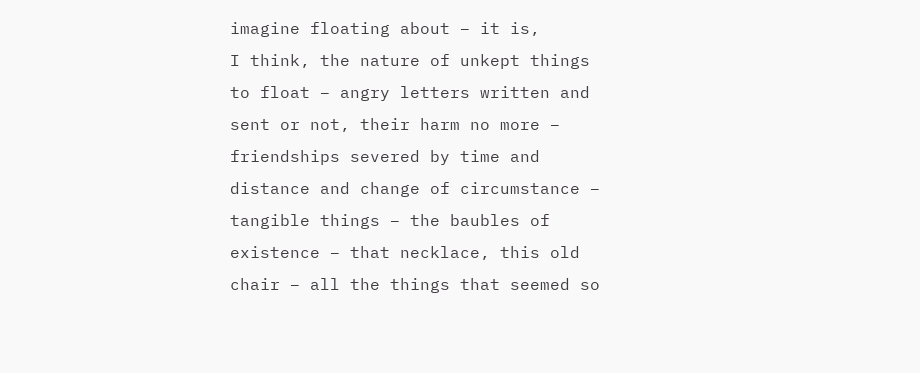imagine floating about – it is,
I think, the nature of unkept things
to float – angry letters written and
sent or not, their harm no more –
friendships severed by time and
distance and change of circumstance –
tangible things – the baubles of
existence – that necklace, this old
chair – all the things that seemed so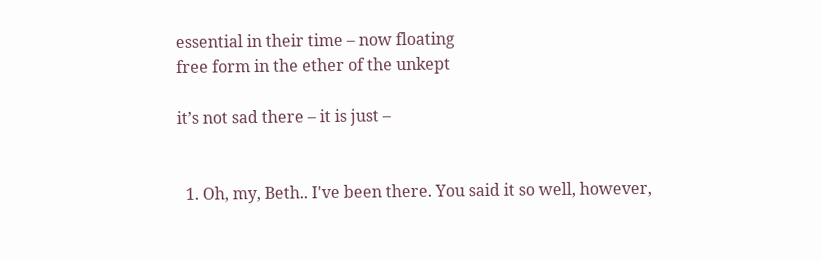essential in their time – now floating
free form in the ether of the unkept

it’s not sad there – it is just –


  1. Oh, my, Beth.. I've been there. You said it so well, however,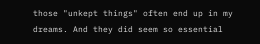those "unkept things" often end up in my dreams. And they did seem so essential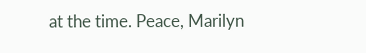at the time. Peace, Marilyn